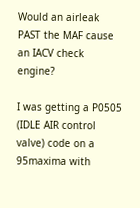Would an airleak PAST the MAF cause an IACV check engine?

I was getting a P0505 (IDLE AIR control valve) code on a 95maxima with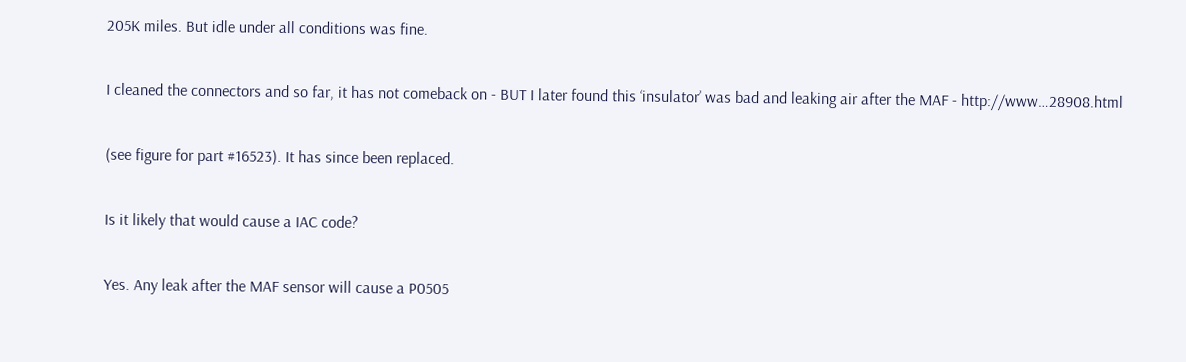205K miles. But idle under all conditions was fine.

I cleaned the connectors and so far, it has not comeback on - BUT I later found this ‘insulator’ was bad and leaking air after the MAF - http://www…28908.html

(see figure for part #16523). It has since been replaced.

Is it likely that would cause a IAC code?

Yes. Any leak after the MAF sensor will cause a P0505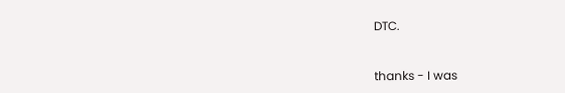DTC.


thanks - I was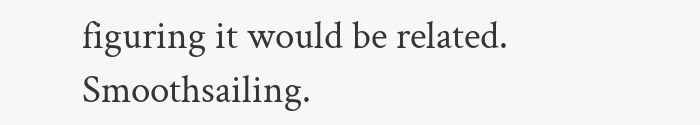figuring it would be related. Smoothsailing.